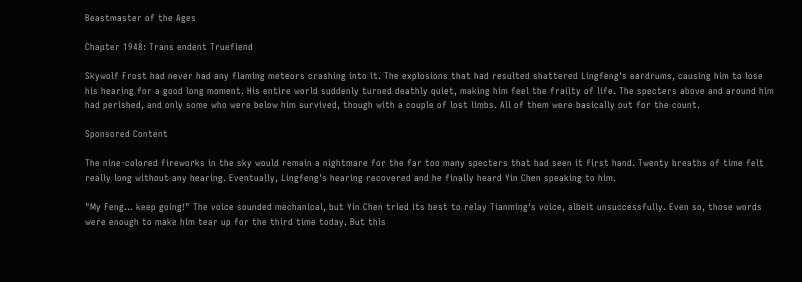Beastmaster of the Ages

Chapter 1948: Trans endent Truefiend

Skywolf Frost had never had any flaming meteors crashing into it. The explosions that had resulted shattered Lingfeng's eardrums, causing him to lose his hearing for a good long moment. His entire world suddenly turned deathly quiet, making him feel the frailty of life. The specters above and around him had perished, and only some who were below him survived, though with a couple of lost limbs. All of them were basically out for the count.

Sponsored Content

The nine-colored fireworks in the sky would remain a nightmare for the far too many specters that had seen it first hand. Twenty breaths of time felt really long without any hearing. Eventually, Lingfeng's hearing recovered and he finally heard Yin Chen speaking to him.

"My Feng... keep going!" The voice sounded mechanical, but Yin Chen tried its best to relay Tianming's voice, albeit unsuccessfully. Even so, those words were enough to make him tear up for the third time today. But this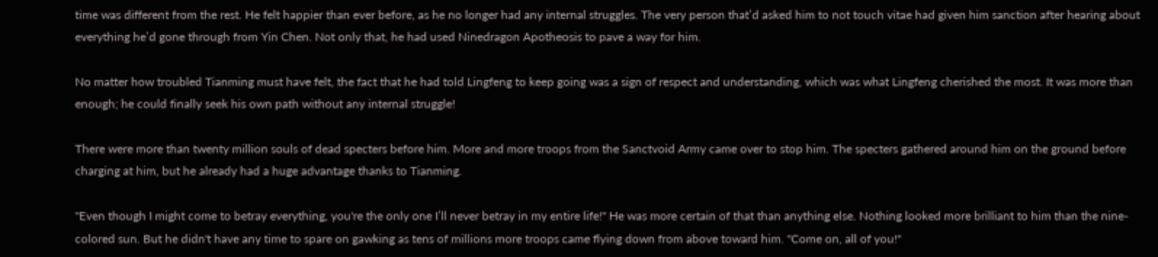time was different from the rest. He felt happier than ever before, as he no longer had any internal struggles. The very person that’d asked him to not touch vitae had given him sanction after hearing about everything he’d gone through from Yin Chen. Not only that, he had used Ninedragon Apotheosis to pave a way for him.

No matter how troubled Tianming must have felt, the fact that he had told Lingfeng to keep going was a sign of respect and understanding, which was what Lingfeng cherished the most. It was more than enough; he could finally seek his own path without any internal struggle!

There were more than twenty million souls of dead specters before him. More and more troops from the Sanctvoid Army came over to stop him. The specters gathered around him on the ground before charging at him, but he already had a huge advantage thanks to Tianming.

"Even though I might come to betray everything, you're the only one I’ll never betray in my entire life!" He was more certain of that than anything else. Nothing looked more brilliant to him than the nine-colored sun. But he didn't have any time to spare on gawking as tens of millions more troops came flying down from above toward him. "Come on, all of you!"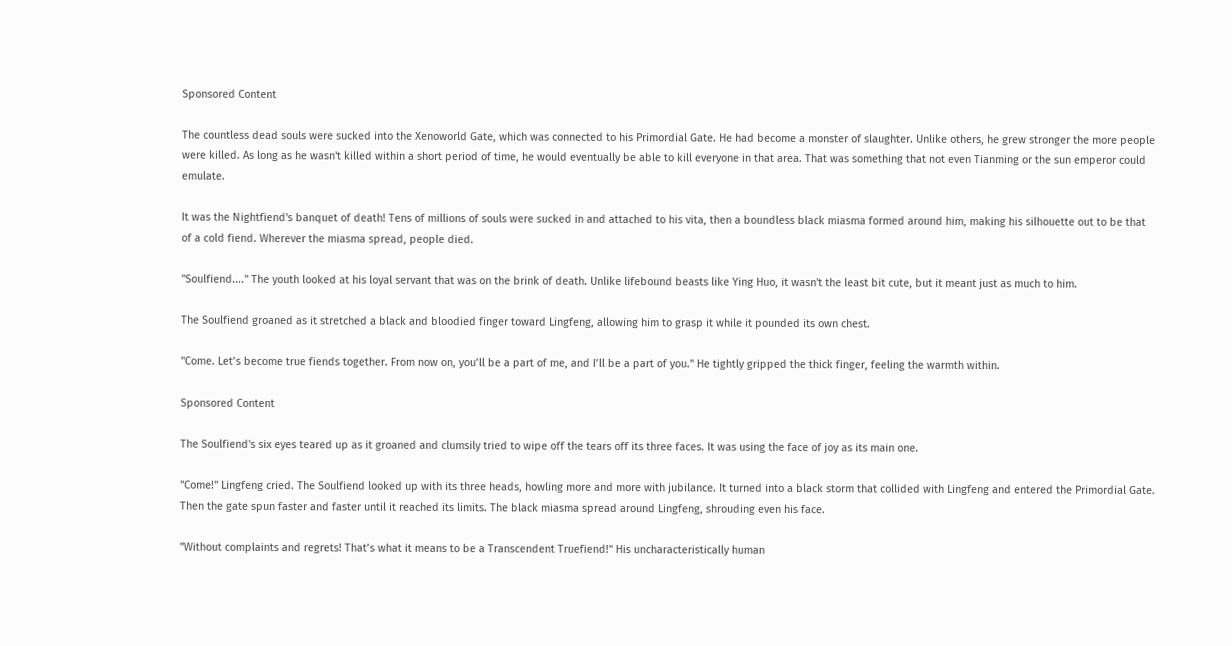Sponsored Content

The countless dead souls were sucked into the Xenoworld Gate, which was connected to his Primordial Gate. He had become a monster of slaughter. Unlike others, he grew stronger the more people were killed. As long as he wasn't killed within a short period of time, he would eventually be able to kill everyone in that area. That was something that not even Tianming or the sun emperor could emulate.

It was the Nightfiend's banquet of death! Tens of millions of souls were sucked in and attached to his vita, then a boundless black miasma formed around him, making his silhouette out to be that of a cold fiend. Wherever the miasma spread, people died.

"Soulfiend...." The youth looked at his loyal servant that was on the brink of death. Unlike lifebound beasts like Ying Huo, it wasn't the least bit cute, but it meant just as much to him.

The Soulfiend groaned as it stretched a black and bloodied finger toward Lingfeng, allowing him to grasp it while it pounded its own chest.

"Come. Let’s become true fiends together. From now on, you’ll be a part of me, and I’ll be a part of you." He tightly gripped the thick finger, feeling the warmth within.

Sponsored Content

The Soulfiend's six eyes teared up as it groaned and clumsily tried to wipe off the tears off its three faces. It was using the face of joy as its main one.

"Come!" Lingfeng cried. The Soulfiend looked up with its three heads, howling more and more with jubilance. It turned into a black storm that collided with Lingfeng and entered the Primordial Gate. Then the gate spun faster and faster until it reached its limits. The black miasma spread around Lingfeng, shrouding even his face.

"Without complaints and regrets! That’s what it means to be a Transcendent Truefiend!" His uncharacteristically human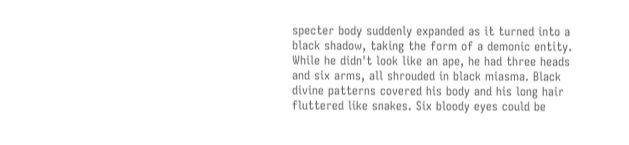specter body suddenly expanded as it turned into a black shadow, taking the form of a demonic entity. While he didn't look like an ape, he had three heads and six arms, all shrouded in black miasma. Black divine patterns covered his body and his long hair fluttered like snakes. Six bloody eyes could be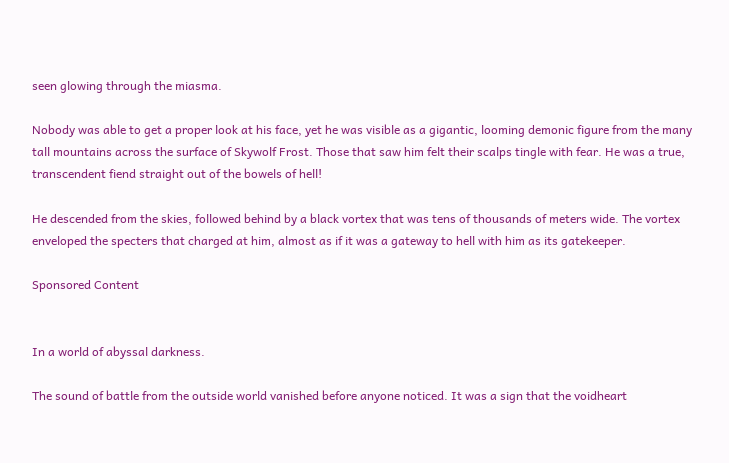seen glowing through the miasma.

Nobody was able to get a proper look at his face, yet he was visible as a gigantic, looming demonic figure from the many tall mountains across the surface of Skywolf Frost. Those that saw him felt their scalps tingle with fear. He was a true, transcendent fiend straight out of the bowels of hell!

He descended from the skies, followed behind by a black vortex that was tens of thousands of meters wide. The vortex enveloped the specters that charged at him, almost as if it was a gateway to hell with him as its gatekeeper.

Sponsored Content


In a world of abyssal darkness.

The sound of battle from the outside world vanished before anyone noticed. It was a sign that the voidheart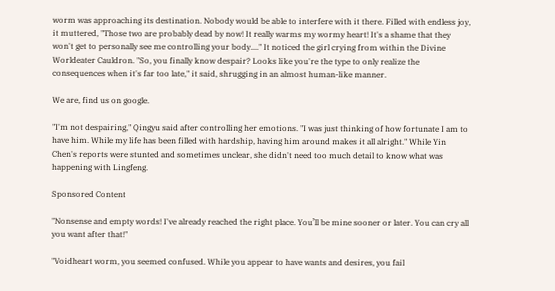worm was approaching its destination. Nobody would be able to interfere with it there. Filled with endless joy, it muttered, "Those two are probably dead by now! It really warms my wormy heart! It's a shame that they won't get to personally see me controlling your body...." It noticed the girl crying from within the Divine Worldeater Cauldron. "So, you finally know despair? Looks like you're the type to only realize the consequences when it's far too late," it said, shrugging in an almost human-like manner.

We are, find us on google.

"I'm not despairing," Qingyu said after controlling her emotions. "I was just thinking of how fortunate I am to have him. While my life has been filled with hardship, having him around makes it all alright." While Yin Chen's reports were stunted and sometimes unclear, she didn't need too much detail to know what was happening with Lingfeng.

Sponsored Content

"Nonsense and empty words! I've already reached the right place. You’ll be mine sooner or later. You can cry all you want after that!"

"Voidheart worm, you seemed confused. While you appear to have wants and desires, you fail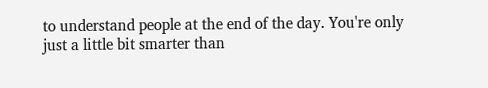to understand people at the end of the day. You're only just a little bit smarter than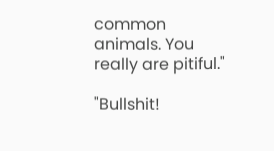common animals. You really are pitiful."

"Bullshit!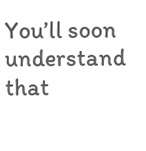You’ll soon understand that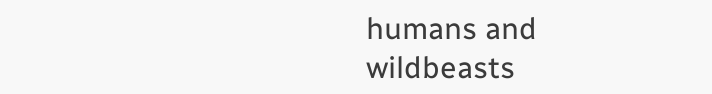humans and wildbeasts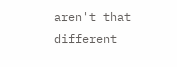aren't that different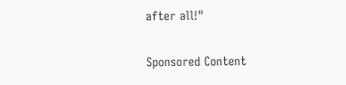after all!"

Sponsored Content